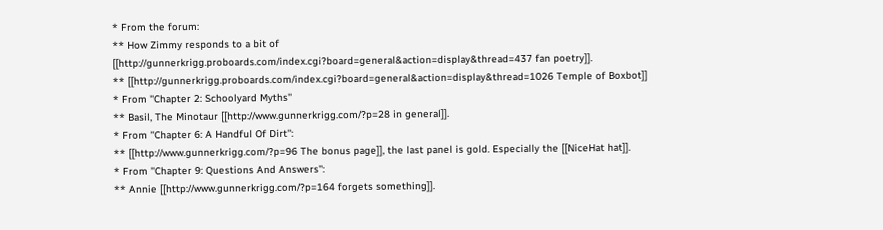* From the forum:
** How Zimmy responds to a bit of [[http://gunnerkrigg.proboards.com/index.cgi?board=general&action=display&thread=437 fan poetry]].
** [[http://gunnerkrigg.proboards.com/index.cgi?board=general&action=display&thread=1026 Temple of Boxbot]]
* From ''Chapter 2: Schoolyard Myths''
** Basil, The Minotaur [[http://www.gunnerkrigg.com/?p=28 in general]].
* From ''Chapter 6: A Handful Of Dirt'':
** [[http://www.gunnerkrigg.com/?p=96 The bonus page]], the last panel is gold. Especially the [[NiceHat hat]].
* From ''Chapter 9: Questions And Answers'':
** Annie [[http://www.gunnerkrigg.com/?p=164 forgets something]].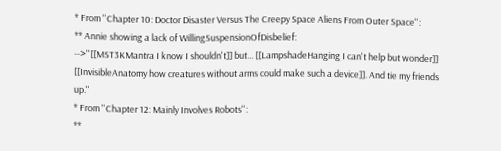* From ''Chapter 10: Doctor Disaster Versus The Creepy Space Aliens From Outer Space'':
** Annie showing a lack of WillingSuspensionOfDisbelief:
-->''[[MST3KMantra I know I shouldn't]] but... [[LampshadeHanging I can't help but wonder]] [[InvisibleAnatomy how creatures without arms could make such a device]]. And tie my friends up.''
* From ''Chapter 12: Mainly Involves Robots'':
**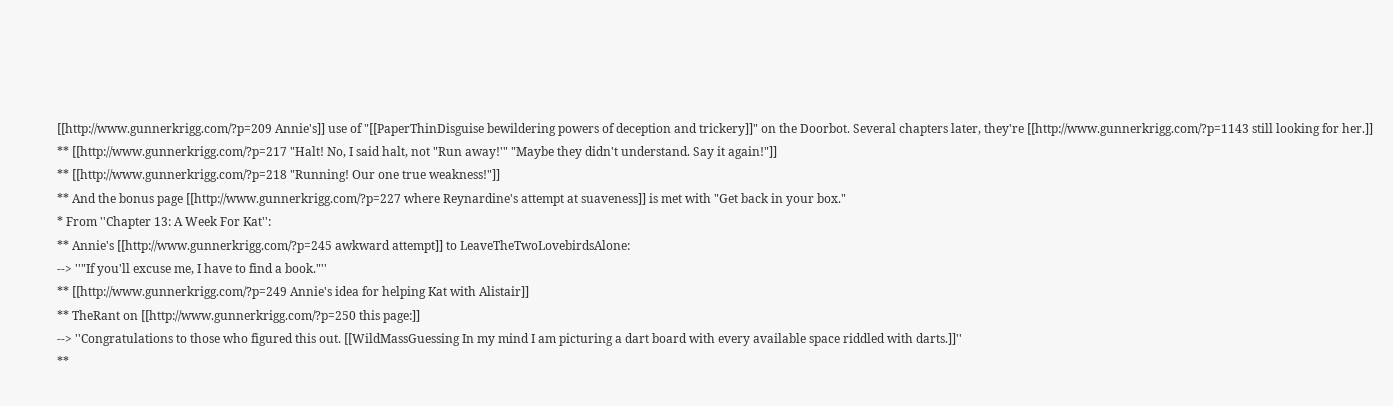[[http://www.gunnerkrigg.com/?p=209 Annie's]] use of "[[PaperThinDisguise bewildering powers of deception and trickery]]" on the Doorbot. Several chapters later, they're [[http://www.gunnerkrigg.com/?p=1143 still looking for her.]]
** [[http://www.gunnerkrigg.com/?p=217 "Halt! No, I said halt, not "Run away!'" "Maybe they didn't understand. Say it again!"]]
** [[http://www.gunnerkrigg.com/?p=218 "Running! Our one true weakness!"]]
** And the bonus page [[http://www.gunnerkrigg.com/?p=227 where Reynardine's attempt at suaveness]] is met with "Get back in your box."
* From ''Chapter 13: A Week For Kat'':
** Annie's [[http://www.gunnerkrigg.com/?p=245 awkward attempt]] to LeaveTheTwoLovebirdsAlone:
--> ''"If you'll excuse me, I have to find a book."''
** [[http://www.gunnerkrigg.com/?p=249 Annie's idea for helping Kat with Alistair]]
** TheRant on [[http://www.gunnerkrigg.com/?p=250 this page:]]
--> ''Congratulations to those who figured this out. [[WildMassGuessing In my mind I am picturing a dart board with every available space riddled with darts.]]''
**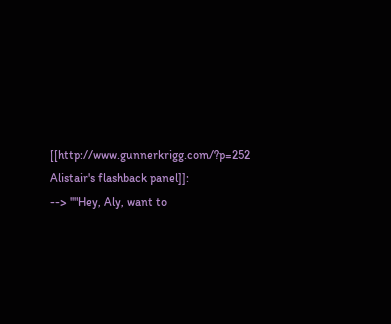[[http://www.gunnerkrigg.com/?p=252 Alistair's flashback panel]]:
--> ''"Hey, Aly, want to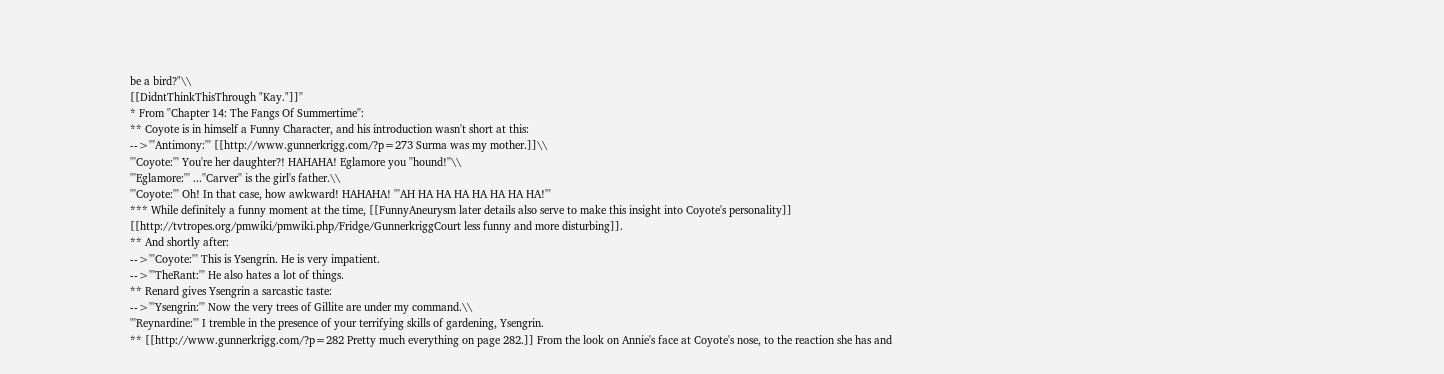be a bird?"\\
[[DidntThinkThisThrough "Kay."]]''
* From ''Chapter 14: The Fangs Of Summertime'':
** Coyote is in himself a Funny Character, and his introduction wasn't short at this:
-->'''Antimony:''' [[http://www.gunnerkrigg.com/?p=273 Surma was my mother.]]\\
'''Coyote:''' You're her daughter?! HAHAHA! Eglamore you ''hound!''\\
'''Eglamore:''' ...''Carver'' is the girl's father.\\
'''Coyote:''' Oh! In that case, how awkward! HAHAHA! '''AH HA HA HA HA HA HA HA!'''
*** While definitely a funny moment at the time, [[FunnyAneurysm later details also serve to make this insight into Coyote's personality]] [[http://tvtropes.org/pmwiki/pmwiki.php/Fridge/GunnerkriggCourt less funny and more disturbing]].
** And shortly after:
-->'''Coyote:''' This is Ysengrin. He is very impatient.
-->'''TheRant:''' He also hates a lot of things.
** Renard gives Ysengrin a sarcastic taste:
-->'''Ysengrin:''' Now the very trees of Gillite are under my command.\\
'''Reynardine:''' I tremble in the presence of your terrifying skills of gardening, Ysengrin.
** [[http://www.gunnerkrigg.com/?p=282 Pretty much everything on page 282.]] From the look on Annie's face at Coyote's nose, to the reaction she has and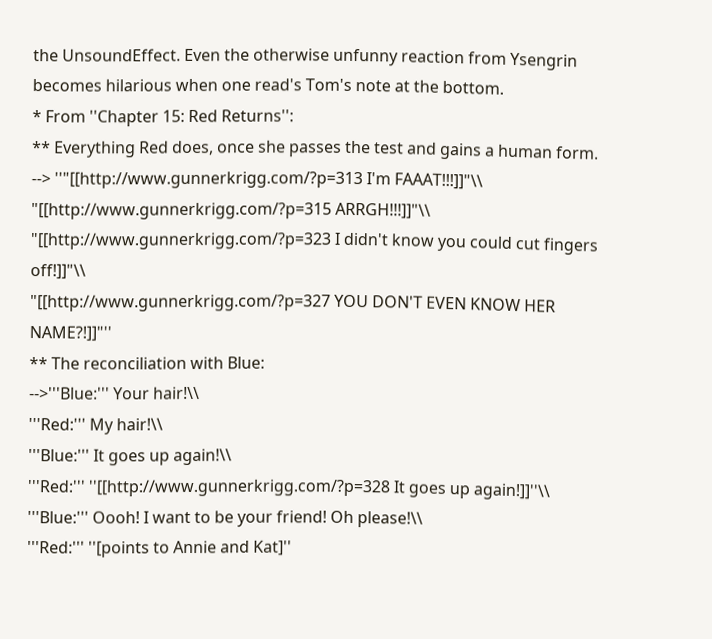the UnsoundEffect. Even the otherwise unfunny reaction from Ysengrin becomes hilarious when one read's Tom's note at the bottom.
* From ''Chapter 15: Red Returns'':
** Everything Red does, once she passes the test and gains a human form.
--> ''"[[http://www.gunnerkrigg.com/?p=313 I'm FAAAT!!!]]"\\
"[[http://www.gunnerkrigg.com/?p=315 ARRGH!!!]]"\\
"[[http://www.gunnerkrigg.com/?p=323 I didn't know you could cut fingers off!]]"\\
"[[http://www.gunnerkrigg.com/?p=327 YOU DON'T EVEN KNOW HER NAME?!]]"''
** The reconciliation with Blue:
-->'''Blue:''' Your hair!\\
'''Red:''' My hair!\\
'''Blue:''' It goes up again!\\
'''Red:''' ''[[http://www.gunnerkrigg.com/?p=328 It goes up again!]]''\\
'''Blue:''' Oooh! I want to be your friend! Oh please!\\
'''Red:''' ''[points to Annie and Kat]''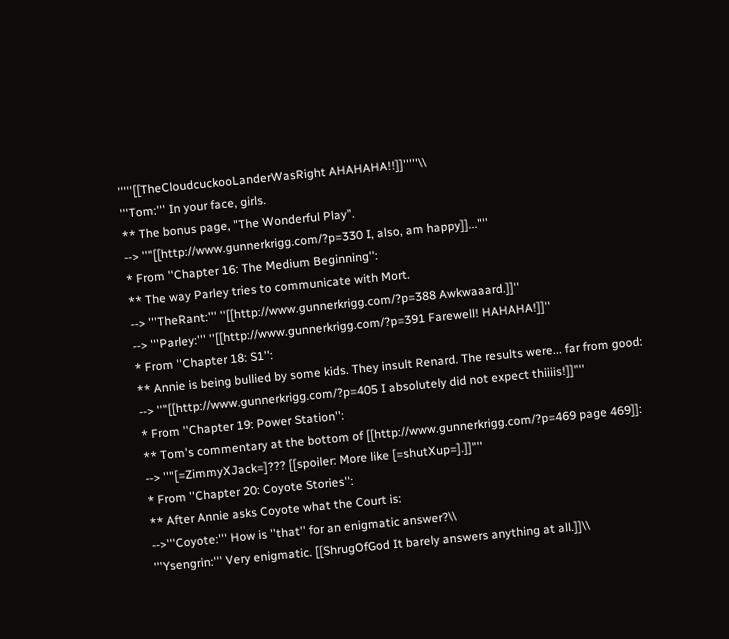'''''[[TheCloudcuckooLanderWasRight AHAHAHA!!]]'''''\\
'''Tom:''' In your face, girls.
** The bonus page, "The Wonderful Play".
--> ''"[[http://www.gunnerkrigg.com/?p=330 I, also, am happy]]..."''
* From ''Chapter 16: The Medium Beginning'':
** The way Parley tries to communicate with Mort.
--> '''TheRant:''' ''[[http://www.gunnerkrigg.com/?p=388 Awkwaaard.]]''
--> '''Parley:''' ''[[http://www.gunnerkrigg.com/?p=391 Farewell! HAHAHA!]]''
* From ''Chapter 18: S1'':
** Annie is being bullied by some kids. They insult Renard. The results were... far from good:
--> ''"[[http://www.gunnerkrigg.com/?p=405 I absolutely did not expect thiiiis!]]"''
* From ''Chapter 19: Power Station'':
** Tom's commentary at the bottom of [[http://www.gunnerkrigg.com/?p=469 page 469]]:
--> ''"[=ZimmyXJack=]??? [[spoiler: More like [=shutXup=].]]"''
* From ''Chapter 20: Coyote Stories'':
** After Annie asks Coyote what the Court is:
-->'''Coyote:''' How is ''that'' for an enigmatic answer?\\
'''Ysengrin:''' Very enigmatic. [[ShrugOfGod It barely answers anything at all.]]\\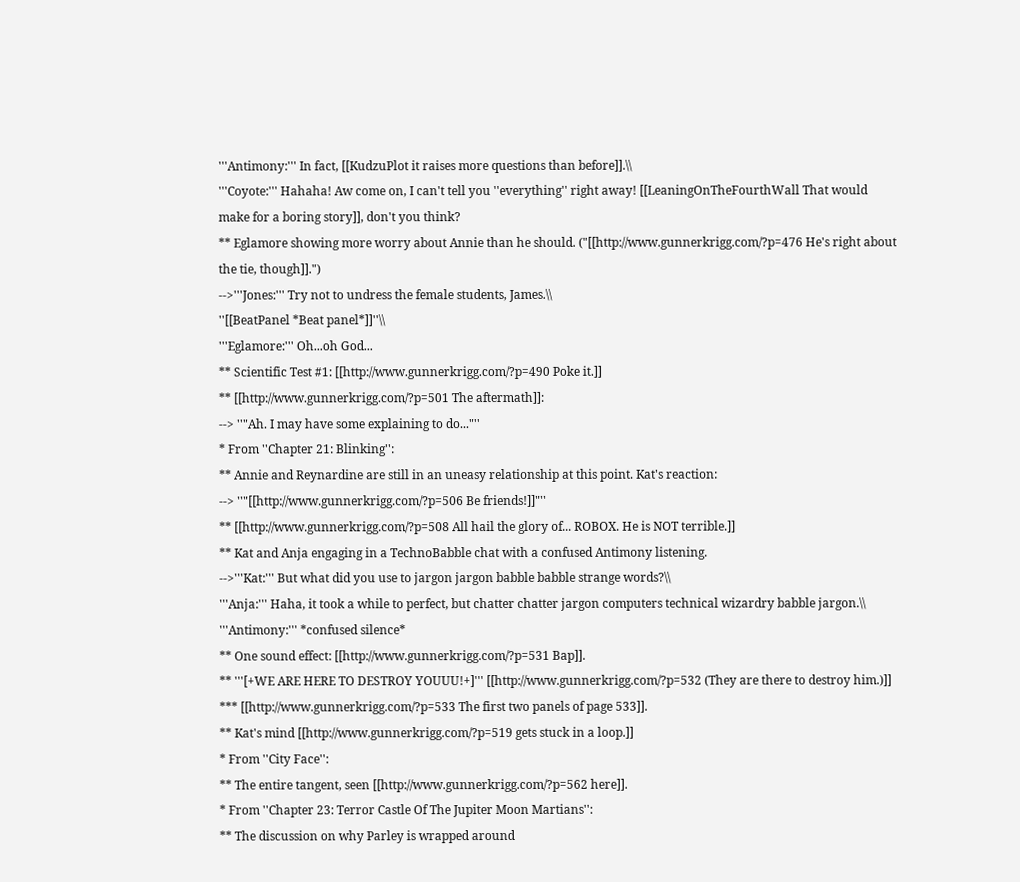'''Antimony:''' In fact, [[KudzuPlot it raises more questions than before]].\\
'''Coyote:''' Hahaha! Aw come on, I can't tell you ''everything'' right away! [[LeaningOnTheFourthWall That would make for a boring story]], don't you think?
** Eglamore showing more worry about Annie than he should. ("[[http://www.gunnerkrigg.com/?p=476 He's right about the tie, though]].")
-->'''Jones:''' Try not to undress the female students, James.\\
''[[BeatPanel *Beat panel*]]''\\
'''Eglamore:''' Oh...oh God...
** Scientific Test #1: [[http://www.gunnerkrigg.com/?p=490 Poke it.]]
** [[http://www.gunnerkrigg.com/?p=501 The aftermath]]:
--> ''"Ah. I may have some explaining to do..."''
* From ''Chapter 21: Blinking'':
** Annie and Reynardine are still in an uneasy relationship at this point. Kat's reaction:
--> ''"[[http://www.gunnerkrigg.com/?p=506 Be friends!]]"''
** [[http://www.gunnerkrigg.com/?p=508 All hail the glory of... ROBOX. He is NOT terrible.]]
** Kat and Anja engaging in a TechnoBabble chat with a confused Antimony listening.
-->'''Kat:''' But what did you use to jargon jargon babble babble strange words?\\
'''Anja:''' Haha, it took a while to perfect, but chatter chatter jargon computers technical wizardry babble jargon.\\
'''Antimony:''' *confused silence*
** One sound effect: [[http://www.gunnerkrigg.com/?p=531 Bap]].
** '''[+WE ARE HERE TO DESTROY YOUUU!+]''' [[http://www.gunnerkrigg.com/?p=532 (They are there to destroy him.)]]
*** [[http://www.gunnerkrigg.com/?p=533 The first two panels of page 533]].
** Kat's mind [[http://www.gunnerkrigg.com/?p=519 gets stuck in a loop.]]
* From ''City Face'':
** The entire tangent, seen [[http://www.gunnerkrigg.com/?p=562 here]].
* From ''Chapter 23: Terror Castle Of The Jupiter Moon Martians'':
** The discussion on why Parley is wrapped around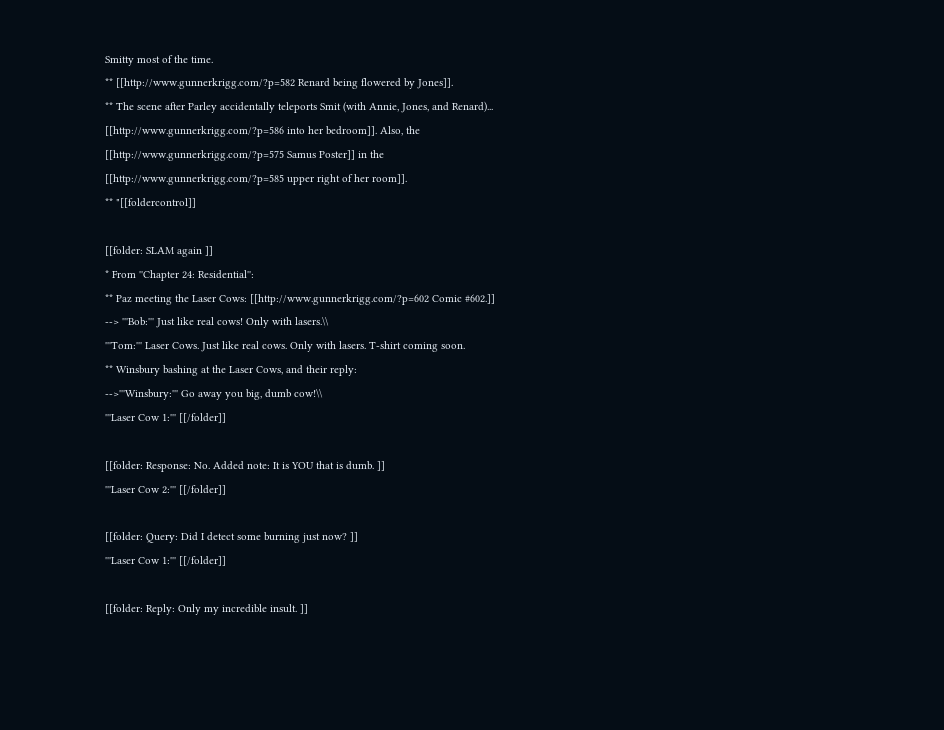Smitty most of the time.
** [[http://www.gunnerkrigg.com/?p=582 Renard being flowered by Jones]].
** The scene after Parley accidentally teleports Smit (with Annie, Jones, and Renard)... [[http://www.gunnerkrigg.com/?p=586 into her bedroom]]. Also, the [[http://www.gunnerkrigg.com/?p=575 Samus Poster]] in the [[http://www.gunnerkrigg.com/?p=585 upper right of her room]].
** "[[foldercontrol]]

[[folder: SLAM again ]]
* From ''Chapter 24: Residential'':
** Paz meeting the Laser Cows: [[http://www.gunnerkrigg.com/?p=602 Comic #602.]]
--> '''Bob:''' Just like real cows! Only with lasers.\\
'''Tom:''' Laser Cows. Just like real cows. Only with lasers. T-shirt coming soon.
** Winsbury bashing at the Laser Cows, and their reply:
-->'''Winsbury:''' Go away you big, dumb cow!\\
'''Laser Cow 1:''' [[/folder]]

[[folder: Response: No. Added note: It is YOU that is dumb. ]]
'''Laser Cow 2:''' [[/folder]]

[[folder: Query: Did I detect some burning just now? ]]
'''Laser Cow 1:''' [[/folder]]

[[folder: Reply: Only my incredible insult. ]]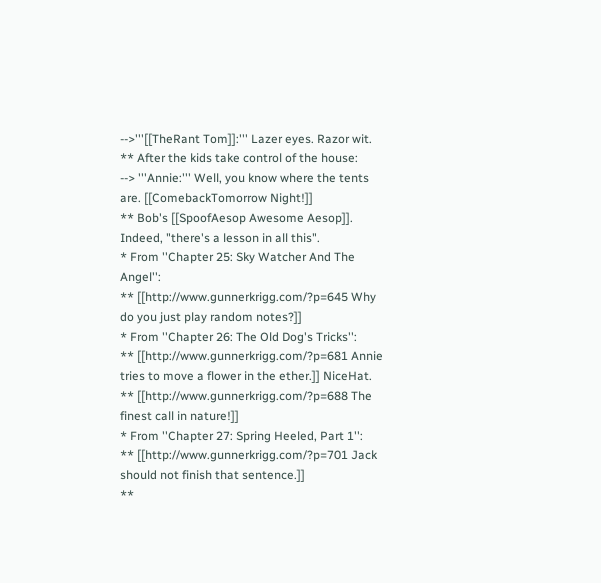-->'''[[TheRant Tom]]:''' Lazer eyes. Razor wit.
** After the kids take control of the house:
--> '''Annie:''' Well, you know where the tents are. [[ComebackTomorrow Night!]]
** Bob's [[SpoofAesop Awesome Aesop]]. Indeed, "there's a lesson in all this".
* From ''Chapter 25: Sky Watcher And The Angel'':
** [[http://www.gunnerkrigg.com/?p=645 Why do you just play random notes?]]
* From ''Chapter 26: The Old Dog's Tricks'':
** [[http://www.gunnerkrigg.com/?p=681 Annie tries to move a flower in the ether.]] NiceHat.
** [[http://www.gunnerkrigg.com/?p=688 The finest call in nature!]]
* From ''Chapter 27: Spring Heeled, Part 1'':
** [[http://www.gunnerkrigg.com/?p=701 Jack should not finish that sentence.]]
**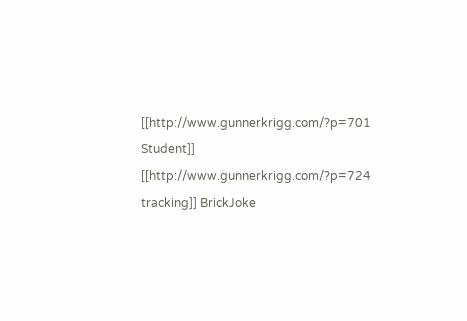[[http://www.gunnerkrigg.com/?p=701 Student]] [[http://www.gunnerkrigg.com/?p=724 tracking]] BrickJoke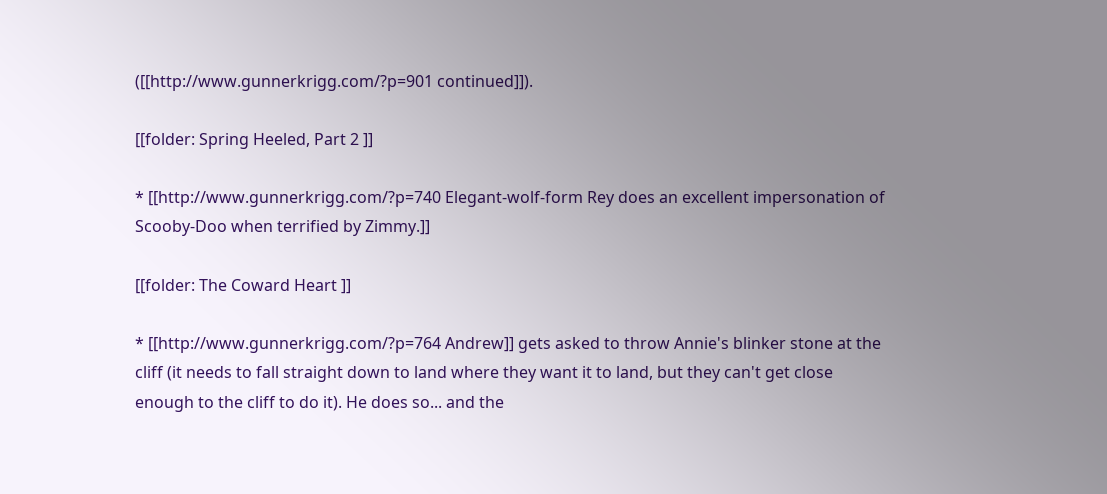([[http://www.gunnerkrigg.com/?p=901 continued]]).

[[folder: Spring Heeled, Part 2 ]]

* [[http://www.gunnerkrigg.com/?p=740 Elegant-wolf-form Rey does an excellent impersonation of Scooby-Doo when terrified by Zimmy.]]

[[folder: The Coward Heart ]]

* [[http://www.gunnerkrigg.com/?p=764 Andrew]] gets asked to throw Annie's blinker stone at the cliff (it needs to fall straight down to land where they want it to land, but they can't get close enough to the cliff to do it). He does so... and the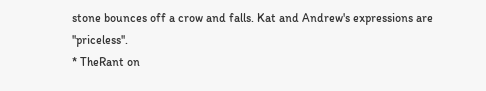stone bounces off a crow and falls. Kat and Andrew's expressions are ''priceless''.
* TheRant on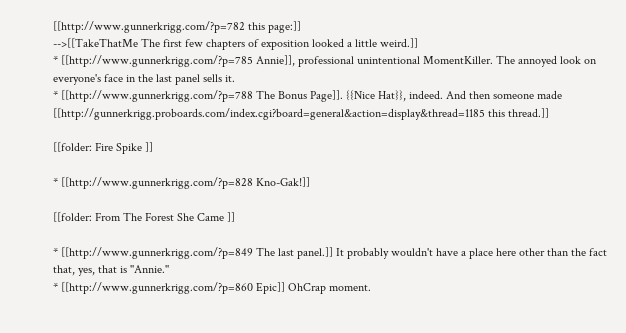[[http://www.gunnerkrigg.com/?p=782 this page:]]
-->[[TakeThatMe The first few chapters of exposition looked a little weird.]]
* [[http://www.gunnerkrigg.com/?p=785 Annie]], professional unintentional MomentKiller. The annoyed look on everyone's face in the last panel sells it.
* [[http://www.gunnerkrigg.com/?p=788 The Bonus Page]]. {{Nice Hat}}, indeed. And then someone made [[http://gunnerkrigg.proboards.com/index.cgi?board=general&action=display&thread=1185 this thread.]]

[[folder: Fire Spike ]]

* [[http://www.gunnerkrigg.com/?p=828 Kno-Gak!]]

[[folder: From The Forest She Came ]]

* [[http://www.gunnerkrigg.com/?p=849 The last panel.]] It probably wouldn't have a place here other than the fact that, yes, that is ''Annie.''
* [[http://www.gunnerkrigg.com/?p=860 Epic]] OhCrap moment.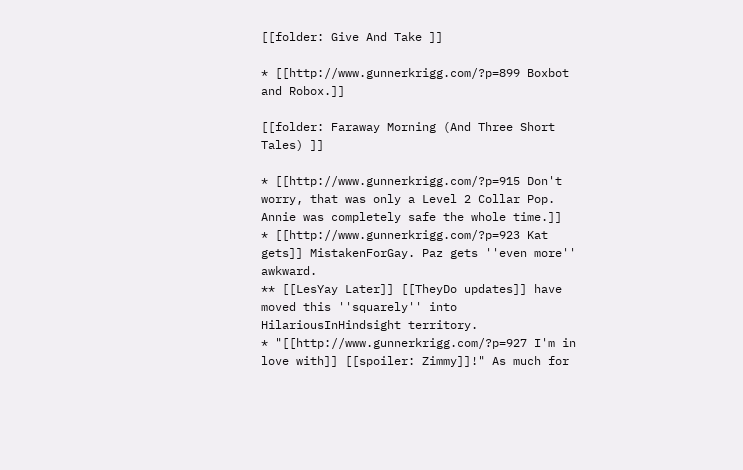[[folder: Give And Take ]]

* [[http://www.gunnerkrigg.com/?p=899 Boxbot and Robox.]]

[[folder: Faraway Morning (And Three Short Tales) ]]

* [[http://www.gunnerkrigg.com/?p=915 Don't worry, that was only a Level 2 Collar Pop. Annie was completely safe the whole time.]]
* [[http://www.gunnerkrigg.com/?p=923 Kat gets]] MistakenForGay. Paz gets ''even more'' awkward.
** [[LesYay Later]] [[TheyDo updates]] have moved this ''squarely'' into HilariousInHindsight territory.
* "[[http://www.gunnerkrigg.com/?p=927 I'm in love with]] [[spoiler: Zimmy]]!" As much for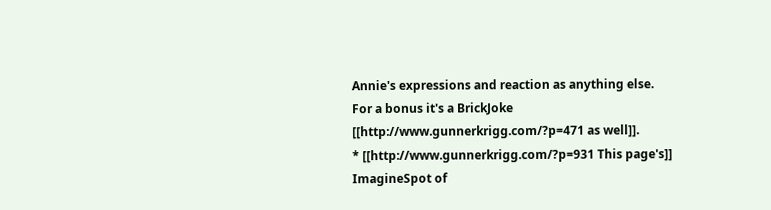Annie's expressions and reaction as anything else. For a bonus it's a BrickJoke [[http://www.gunnerkrigg.com/?p=471 as well]].
* [[http://www.gunnerkrigg.com/?p=931 This page's]] ImagineSpot of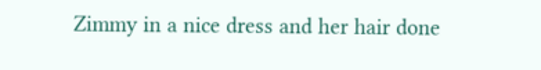Zimmy in a nice dress and her hair done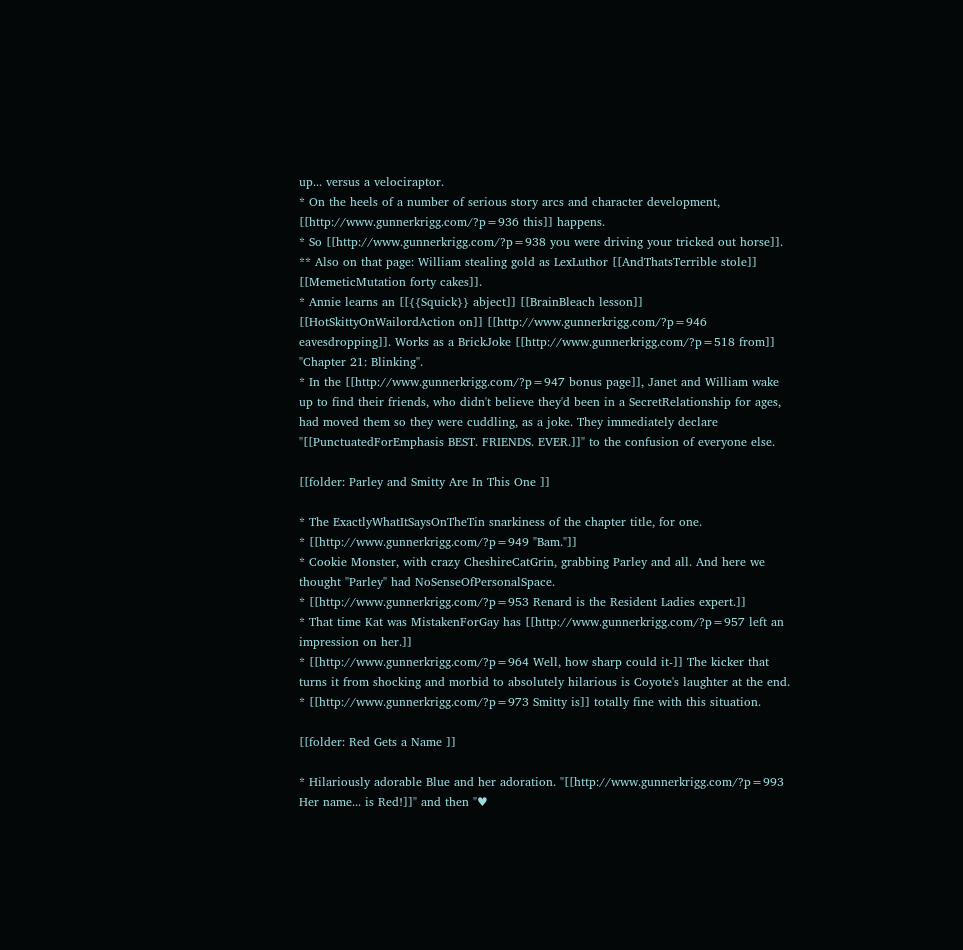up... versus a velociraptor.
* On the heels of a number of serious story arcs and character development, [[http://www.gunnerkrigg.com/?p=936 this]] happens.
* So [[http://www.gunnerkrigg.com/?p=938 you were driving your tricked out horse]].
** Also on that page: William stealing gold as LexLuthor [[AndThatsTerrible stole]] [[MemeticMutation forty cakes]].
* Annie learns an [[{{Squick}} abject]] [[BrainBleach lesson]] [[HotSkittyOnWailordAction on]] [[http://www.gunnerkrigg.com/?p=946 eavesdropping]]. Works as a BrickJoke [[http://www.gunnerkrigg.com/?p=518 from]] ''Chapter 21: Blinking''.
* In the [[http://www.gunnerkrigg.com/?p=947 bonus page]], Janet and William wake up to find their friends, who didn't believe they'd been in a SecretRelationship for ages, had moved them so they were cuddling, as a joke. They immediately declare "[[PunctuatedForEmphasis BEST. FRIENDS. EVER.]]" to the confusion of everyone else.

[[folder: Parley and Smitty Are In This One ]]

* The ExactlyWhatItSaysOnTheTin snarkiness of the chapter title, for one.
* [[http://www.gunnerkrigg.com/?p=949 "Bam."]]
* Cookie Monster, with crazy CheshireCatGrin, grabbing Parley and all. And here we thought ''Parley'' had NoSenseOfPersonalSpace.
* [[http://www.gunnerkrigg.com/?p=953 Renard is the Resident Ladies expert.]]
* That time Kat was MistakenForGay has [[http://www.gunnerkrigg.com/?p=957 left an impression on her.]]
* [[http://www.gunnerkrigg.com/?p=964 Well, how sharp could it-]] The kicker that turns it from shocking and morbid to absolutely hilarious is Coyote's laughter at the end.
* [[http://www.gunnerkrigg.com/?p=973 Smitty is]] totally fine with this situation.

[[folder: Red Gets a Name ]]

* Hilariously adorable Blue and her adoration. "[[http://www.gunnerkrigg.com/?p=993 Her name... is Red!]]" and then "♥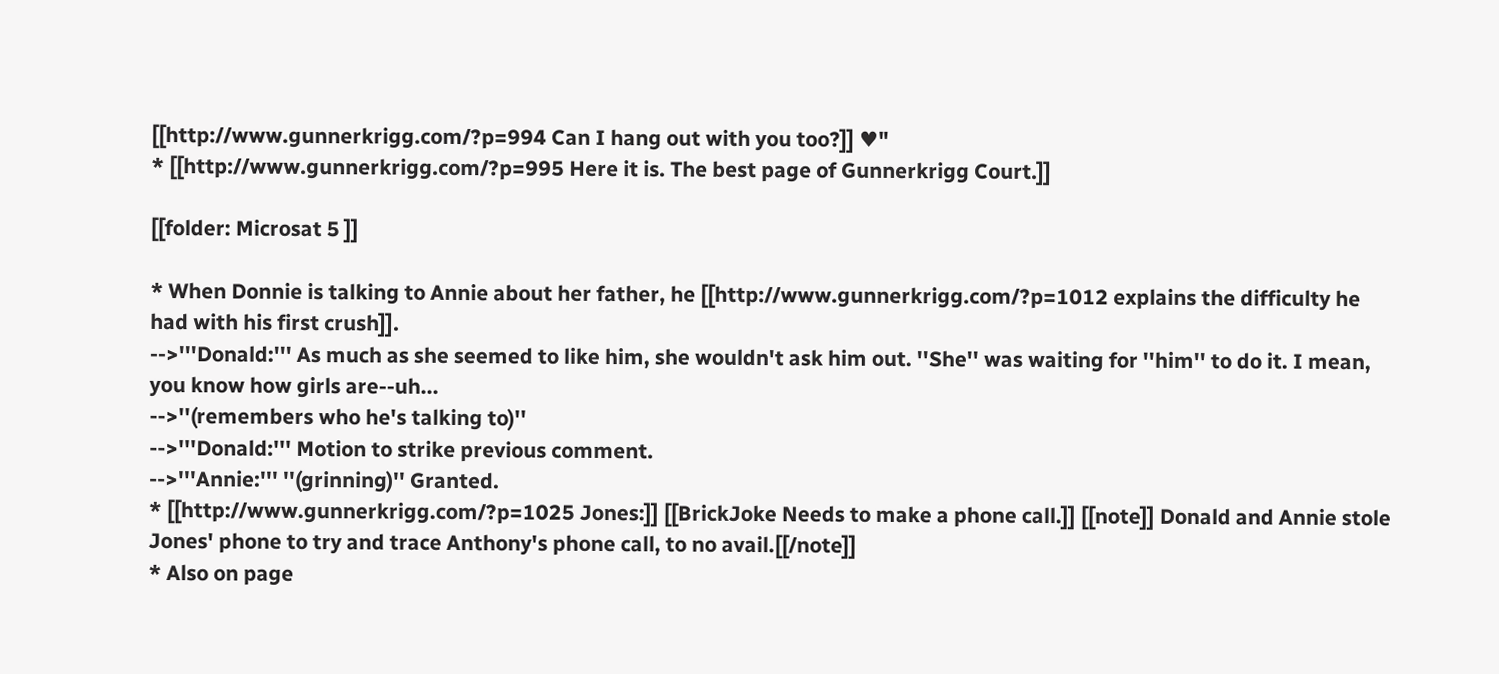[[http://www.gunnerkrigg.com/?p=994 Can I hang out with you too?]] ♥"
* [[http://www.gunnerkrigg.com/?p=995 Here it is. The best page of Gunnerkrigg Court.]]

[[folder: Microsat 5 ]]

* When Donnie is talking to Annie about her father, he [[http://www.gunnerkrigg.com/?p=1012 explains the difficulty he had with his first crush]].
-->'''Donald:''' As much as she seemed to like him, she wouldn't ask him out. ''She'' was waiting for ''him'' to do it. I mean, you know how girls are--uh...
-->''(remembers who he's talking to)''
-->'''Donald:''' Motion to strike previous comment.
-->'''Annie:''' ''(grinning)'' Granted.
* [[http://www.gunnerkrigg.com/?p=1025 Jones:]] [[BrickJoke Needs to make a phone call.]] [[note]] Donald and Annie stole Jones' phone to try and trace Anthony's phone call, to no avail.[[/note]]
* Also on page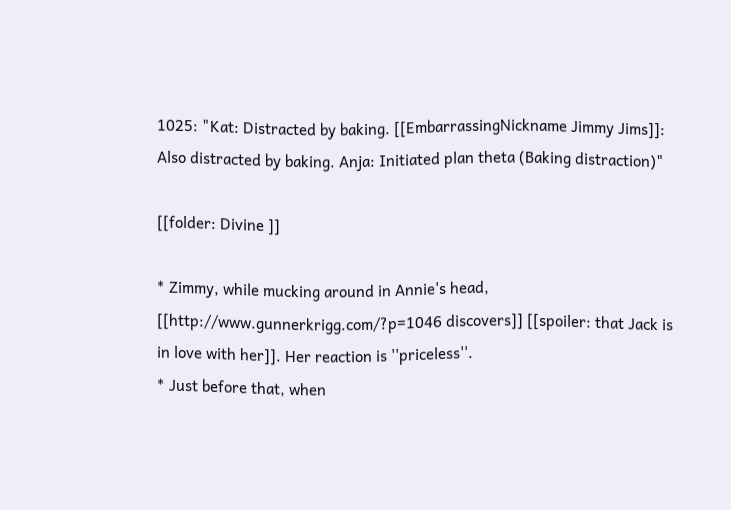1025: "Kat: Distracted by baking. [[EmbarrassingNickname Jimmy Jims]]: Also distracted by baking. Anja: Initiated plan theta (Baking distraction)"

[[folder: Divine ]]

* Zimmy, while mucking around in Annie's head, [[http://www.gunnerkrigg.com/?p=1046 discovers]] [[spoiler: that Jack is in love with her]]. Her reaction is ''priceless''.
* Just before that, when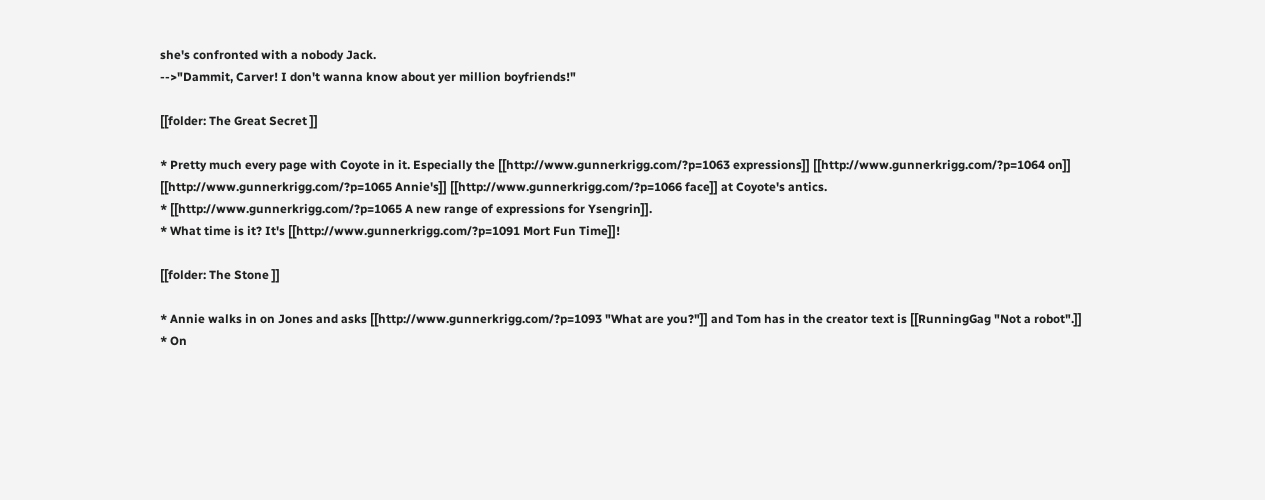she's confronted with a nobody Jack.
-->"Dammit, Carver! I don't wanna know about yer million boyfriends!"

[[folder: The Great Secret ]]

* Pretty much every page with Coyote in it. Especially the [[http://www.gunnerkrigg.com/?p=1063 expressions]] [[http://www.gunnerkrigg.com/?p=1064 on]] [[http://www.gunnerkrigg.com/?p=1065 Annie's]] [[http://www.gunnerkrigg.com/?p=1066 face]] at Coyote's antics.
* [[http://www.gunnerkrigg.com/?p=1065 A new range of expressions for Ysengrin]].
* What time is it? It's [[http://www.gunnerkrigg.com/?p=1091 Mort Fun Time]]!

[[folder: The Stone ]]

* Annie walks in on Jones and asks [[http://www.gunnerkrigg.com/?p=1093 "What are you?"]] and Tom has in the creator text is [[RunningGag "Not a robot".]]
* On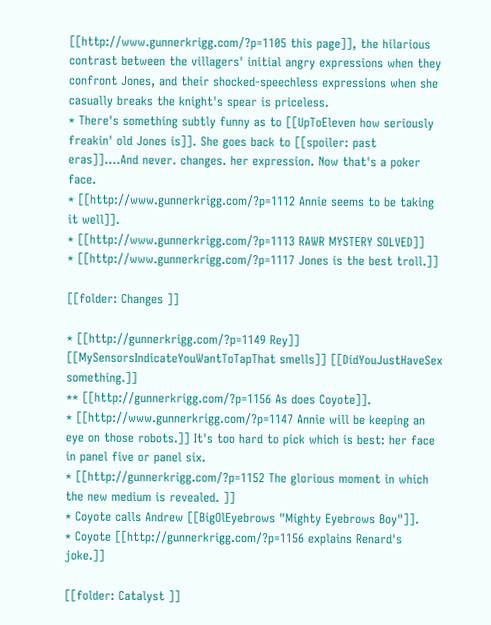[[http://www.gunnerkrigg.com/?p=1105 this page]], the hilarious contrast between the villagers' initial angry expressions when they confront Jones, and their shocked-speechless expressions when she casually breaks the knight's spear is priceless.
* There's something subtly funny as to [[UpToEleven how seriously freakin' old Jones is]]. She goes back to [[spoiler: past eras]]....And never. changes. her expression. Now that's a poker face.
* [[http://www.gunnerkrigg.com/?p=1112 Annie seems to be taking it well]].
* [[http://www.gunnerkrigg.com/?p=1113 RAWR MYSTERY SOLVED]]
* [[http://www.gunnerkrigg.com/?p=1117 Jones is the best troll.]]

[[folder: Changes ]]

* [[http://gunnerkrigg.com/?p=1149 Rey]] [[MySensorsIndicateYouWantToTapThat smells]] [[DidYouJustHaveSex something.]]
** [[http://gunnerkrigg.com/?p=1156 As does Coyote]].
* [[http://www.gunnerkrigg.com/?p=1147 Annie will be keeping an eye on those robots.]] It's too hard to pick which is best: her face in panel five or panel six.
* [[http://gunnerkrigg.com/?p=1152 The glorious moment in which the new medium is revealed. ]]
* Coyote calls Andrew [[BigOlEyebrows "Mighty Eyebrows Boy"]].
* Coyote [[http://gunnerkrigg.com/?p=1156 explains Renard's joke.]]

[[folder: Catalyst ]]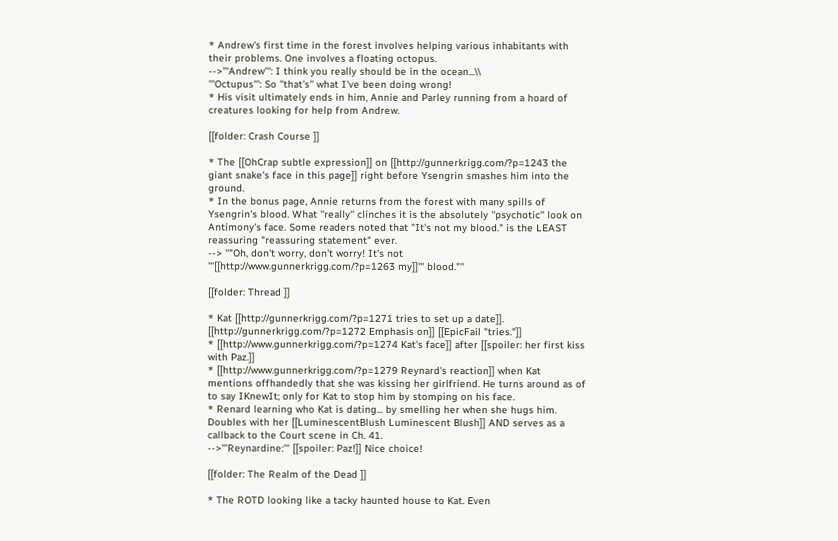* Andrew's first time in the forest involves helping various inhabitants with their problems. One involves a floating octopus.
-->'''Andrew''': I think you really should be in the ocean...\\
'''Octupus''': So ''that's'' what I've been doing wrong!
* His visit ultimately ends in him, Annie and Parley running from a hoard of creatures looking for help from Andrew.

[[folder: Crash Course ]]

* The [[OhCrap subtle expression]] on [[http://gunnerkrigg.com/?p=1243 the giant snake's face in this page]] right before Ysengrin smashes him into the ground.
* In the bonus page, Annie returns from the forest with many spills of Ysengrin's blood. What ''really'' clinches it is the absolutely ''psychotic'' look on Antimony's face. Some readers noted that "It's not my blood." is the LEAST reassuring "reassuring statement" ever.
--> ''"Oh, don't worry, don't worry! It's not '''[[http://www.gunnerkrigg.com/?p=1263 my]]''' blood."''

[[folder: Thread ]]

* Kat [[http://gunnerkrigg.com/?p=1271 tries to set up a date]]. [[http://gunnerkrigg.com/?p=1272 Emphasis on]] [[EpicFail "tries."]]
* [[http://www.gunnerkrigg.com/?p=1274 Kat's face]] after [[spoiler: her first kiss with Paz.]]
* [[http://www.gunnerkrigg.com/?p=1279 Reynard's reaction]] when Kat mentions offhandedly that she was kissing her girlfriend. He turns around as of to say IKnewIt; only for Kat to stop him by stomping on his face.
* Renard learning who Kat is dating... by smelling her when she hugs him. Doubles with her [[LuminescentBlush Luminescent Blush]] AND serves as a callback to the Court scene in Ch. 41.
-->'''Reynardine:''' [[spoiler: Paz!]] Nice choice!

[[folder: The Realm of the Dead ]]

* The ROTD looking like a tacky haunted house to Kat. Even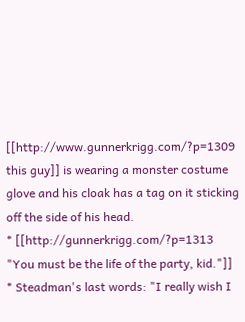[[http://www.gunnerkrigg.com/?p=1309 this guy]] is wearing a monster costume glove and his cloak has a tag on it sticking off the side of his head.
* [[http://gunnerkrigg.com/?p=1313 "You must be the life of the party, kid."]]
* Steadman's last words: "I really wish I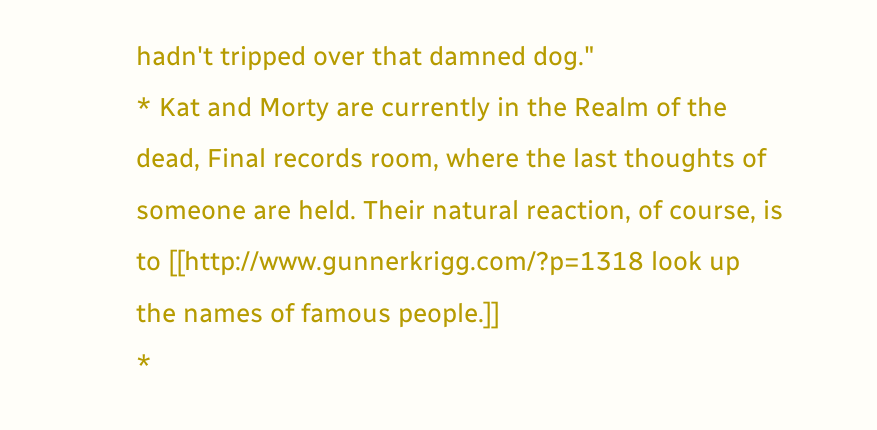hadn't tripped over that damned dog."
* Kat and Morty are currently in the Realm of the dead, Final records room, where the last thoughts of someone are held. Their natural reaction, of course, is to [[http://www.gunnerkrigg.com/?p=1318 look up the names of famous people.]]
*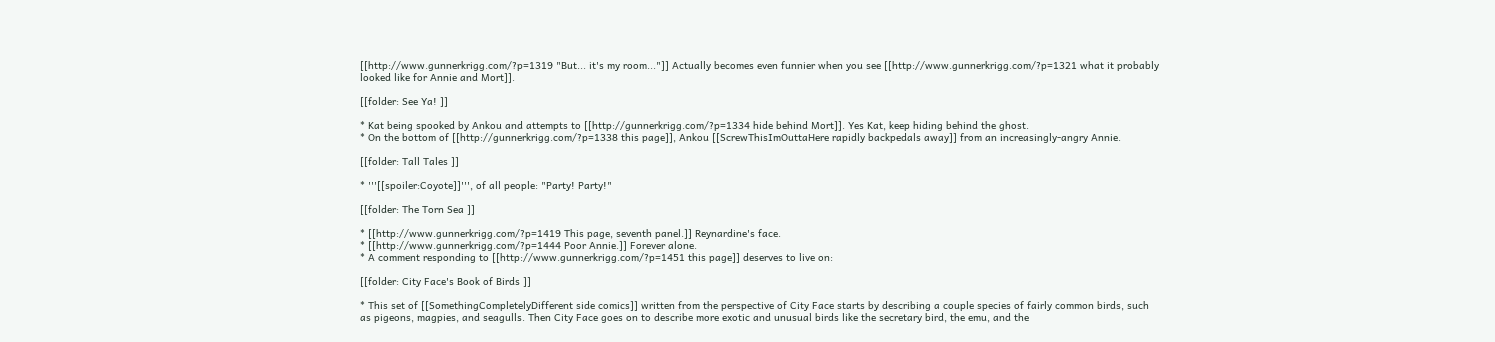[[http://www.gunnerkrigg.com/?p=1319 "But... it's my room..."]] Actually becomes even funnier when you see [[http://www.gunnerkrigg.com/?p=1321 what it probably looked like for Annie and Mort]].

[[folder: See Ya! ]]

* Kat being spooked by Ankou and attempts to [[http://gunnerkrigg.com/?p=1334 hide behind Mort]]. Yes Kat, keep hiding behind the ghost.
* On the bottom of [[http://gunnerkrigg.com/?p=1338 this page]], Ankou [[ScrewThisImOuttaHere rapidly backpedals away]] from an increasingly-angry Annie.

[[folder: Tall Tales ]]

* '''[[spoiler:Coyote]]''', of all people: "Party! Party!"

[[folder: The Torn Sea ]]

* [[http://www.gunnerkrigg.com/?p=1419 This page, seventh panel.]] Reynardine's face.
* [[http://www.gunnerkrigg.com/?p=1444 Poor Annie.]] Forever alone.
* A comment responding to [[http://www.gunnerkrigg.com/?p=1451 this page]] deserves to live on:

[[folder: City Face's Book of Birds ]]

* This set of [[SomethingCompletelyDifferent side comics]] written from the perspective of City Face starts by describing a couple species of fairly common birds, such as pigeons, magpies, and seagulls. Then City Face goes on to describe more exotic and unusual birds like the secretary bird, the emu, and the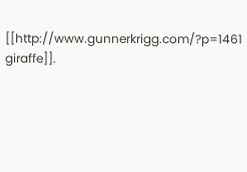[[http://www.gunnerkrigg.com/?p=1461 giraffe]].